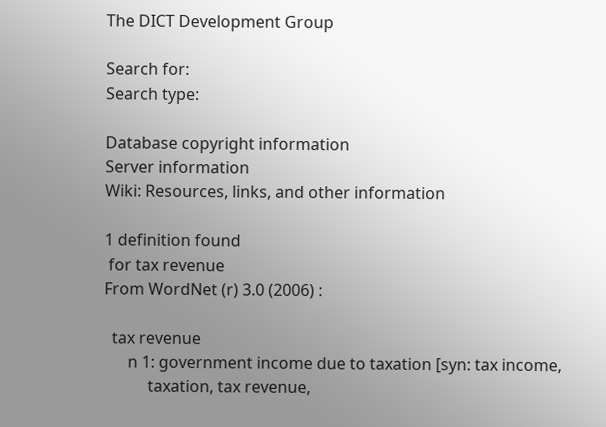The DICT Development Group

Search for:
Search type:

Database copyright information
Server information
Wiki: Resources, links, and other information

1 definition found
 for tax revenue
From WordNet (r) 3.0 (2006) :

  tax revenue
      n 1: government income due to taxation [syn: tax income,
           taxation, tax revenue,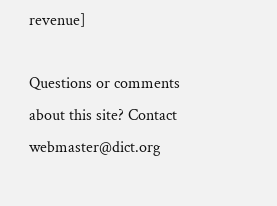revenue]

Questions or comments about this site? Contact webmaster@dict.org